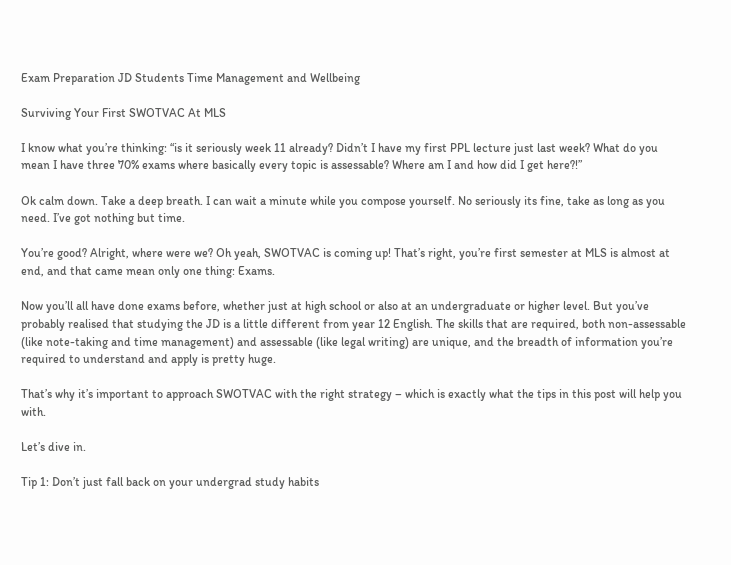Exam Preparation JD Students Time Management and Wellbeing

Surviving Your First SWOTVAC At MLS

I know what you’re thinking: “is it seriously week 11 already? Didn’t I have my first PPL lecture just last week? What do you mean I have three 70% exams where basically every topic is assessable? Where am I and how did I get here?!”

Ok calm down. Take a deep breath. I can wait a minute while you compose yourself. No seriously its fine, take as long as you need. I’ve got nothing but time.

You’re good? Alright, where were we? Oh yeah, SWOTVAC is coming up! That’s right, you’re first semester at MLS is almost at end, and that came mean only one thing: Exams.

Now you’ll all have done exams before, whether just at high school or also at an undergraduate or higher level. But you’ve probably realised that studying the JD is a little different from year 12 English. The skills that are required, both non-assessable (like note-taking and time management) and assessable (like legal writing) are unique, and the breadth of information you’re required to understand and apply is pretty huge.

That’s why it’s important to approach SWOTVAC with the right strategy – which is exactly what the tips in this post will help you with.

Let’s dive in.

Tip 1: Don’t just fall back on your undergrad study habits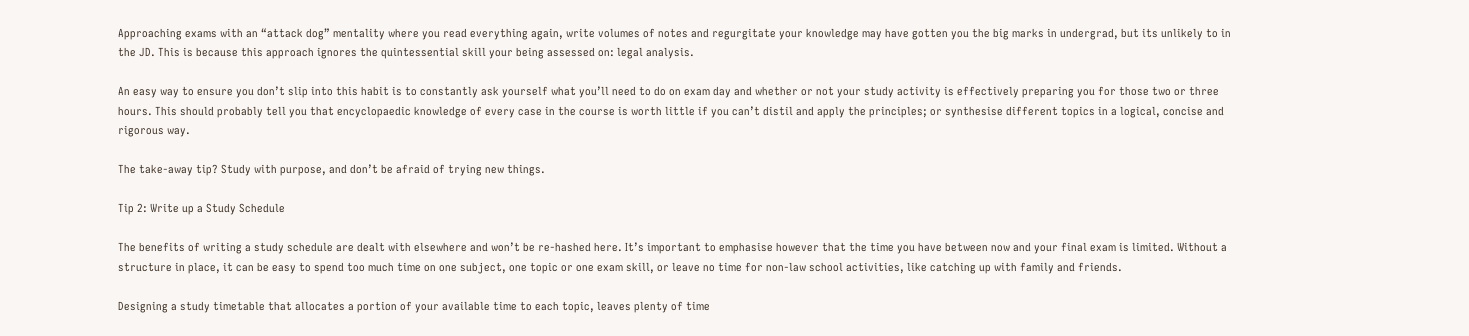Approaching exams with an “attack dog” mentality where you read everything again, write volumes of notes and regurgitate your knowledge may have gotten you the big marks in undergrad, but its unlikely to in the JD. This is because this approach ignores the quintessential skill your being assessed on: legal analysis.

An easy way to ensure you don’t slip into this habit is to constantly ask yourself what you’ll need to do on exam day and whether or not your study activity is effectively preparing you for those two or three hours. This should probably tell you that encyclopaedic knowledge of every case in the course is worth little if you can’t distil and apply the principles; or synthesise different topics in a logical, concise and rigorous way.

The take-away tip? Study with purpose, and don’t be afraid of trying new things.

Tip 2: Write up a Study Schedule

The benefits of writing a study schedule are dealt with elsewhere and won’t be re-hashed here. It’s important to emphasise however that the time you have between now and your final exam is limited. Without a structure in place, it can be easy to spend too much time on one subject, one topic or one exam skill, or leave no time for non-law school activities, like catching up with family and friends.

Designing a study timetable that allocates a portion of your available time to each topic, leaves plenty of time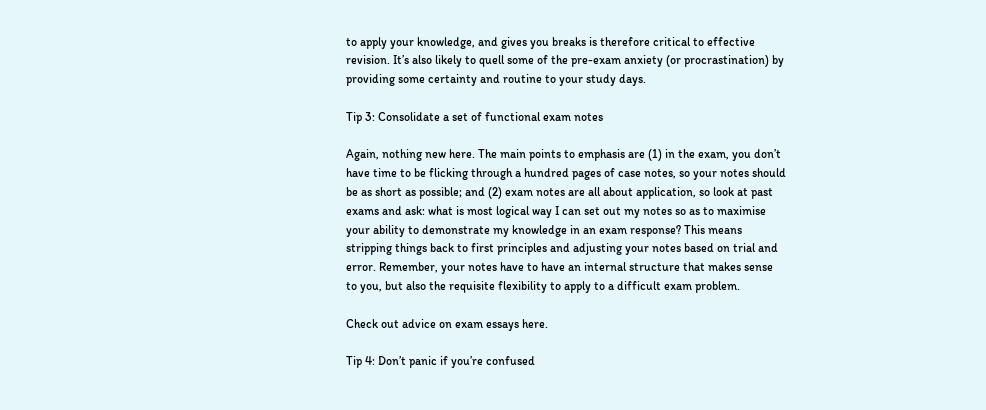to apply your knowledge, and gives you breaks is therefore critical to effective revision. It’s also likely to quell some of the pre-exam anxiety (or procrastination) by providing some certainty and routine to your study days.

Tip 3: Consolidate a set of functional exam notes

Again, nothing new here. The main points to emphasis are (1) in the exam, you don’t have time to be flicking through a hundred pages of case notes, so your notes should be as short as possible; and (2) exam notes are all about application, so look at past exams and ask: what is most logical way I can set out my notes so as to maximise your ability to demonstrate my knowledge in an exam response? This means stripping things back to first principles and adjusting your notes based on trial and error. Remember, your notes have to have an internal structure that makes sense to you, but also the requisite flexibility to apply to a difficult exam problem.

Check out advice on exam essays here.

Tip 4: Don’t panic if you’re confused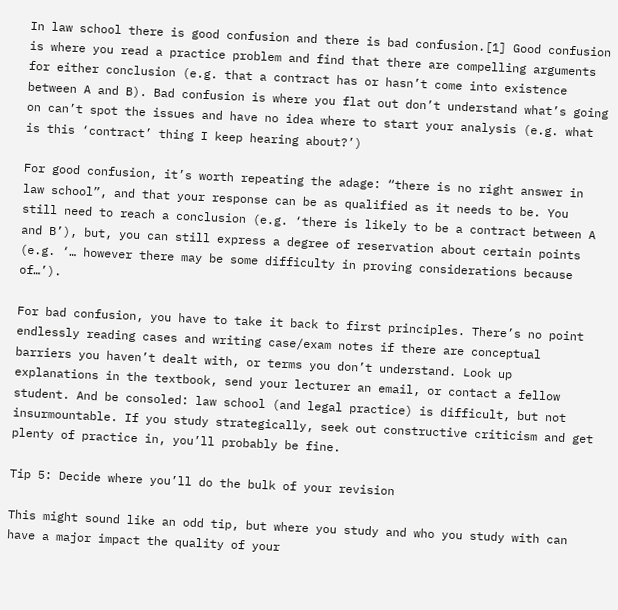In law school there is good confusion and there is bad confusion.[1] Good confusion is where you read a practice problem and find that there are compelling arguments for either conclusion (e.g. that a contract has or hasn’t come into existence between A and B). Bad confusion is where you flat out don’t understand what’s going on can’t spot the issues and have no idea where to start your analysis (e.g. what is this ‘contract’ thing I keep hearing about?’)

For good confusion, it’s worth repeating the adage: “there is no right answer in law school”, and that your response can be as qualified as it needs to be. You still need to reach a conclusion (e.g. ‘there is likely to be a contract between A and B’), but, you can still express a degree of reservation about certain points   (e.g. ‘… however there may be some difficulty in proving considerations because of…’).

For bad confusion, you have to take it back to first principles. There’s no point endlessly reading cases and writing case/exam notes if there are conceptual barriers you haven’t dealt with, or terms you don’t understand. Look up explanations in the textbook, send your lecturer an email, or contact a fellow student. And be consoled: law school (and legal practice) is difficult, but not insurmountable. If you study strategically, seek out constructive criticism and get plenty of practice in, you’ll probably be fine.

Tip 5: Decide where you’ll do the bulk of your revision

This might sound like an odd tip, but where you study and who you study with can have a major impact the quality of your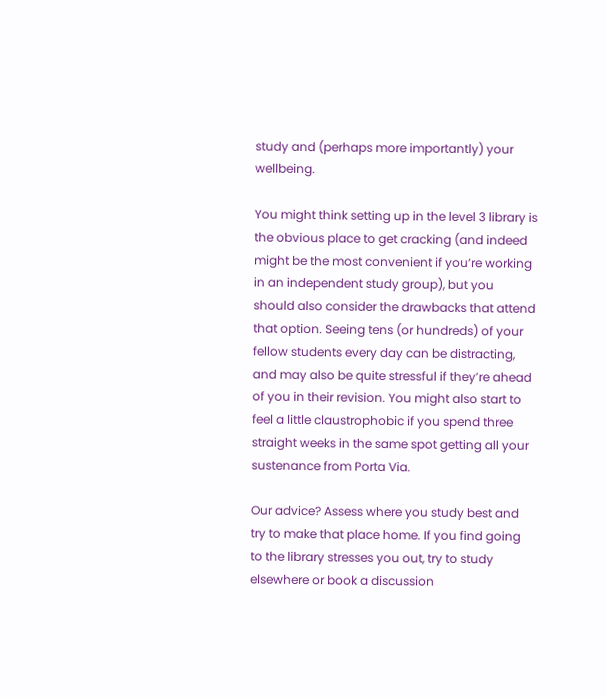study and (perhaps more importantly) your wellbeing.

You might think setting up in the level 3 library is the obvious place to get cracking (and indeed might be the most convenient if you’re working in an independent study group), but you should also consider the drawbacks that attend that option. Seeing tens (or hundreds) of your fellow students every day can be distracting, and may also be quite stressful if they’re ahead of you in their revision. You might also start to feel a little claustrophobic if you spend three straight weeks in the same spot getting all your sustenance from Porta Via.

Our advice? Assess where you study best and try to make that place home. If you find going to the library stresses you out, try to study elsewhere or book a discussion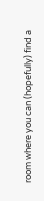room where you can (hopefully) find a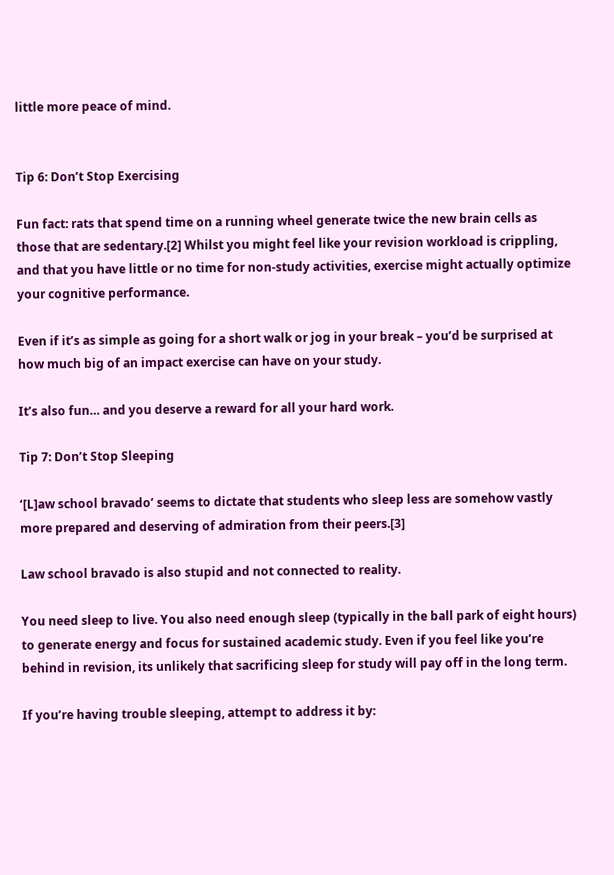little more peace of mind.


Tip 6: Don’t Stop Exercising

Fun fact: rats that spend time on a running wheel generate twice the new brain cells as those that are sedentary.[2] Whilst you might feel like your revision workload is crippling, and that you have little or no time for non-study activities, exercise might actually optimize your cognitive performance.

Even if it’s as simple as going for a short walk or jog in your break – you’d be surprised at how much big of an impact exercise can have on your study.

It’s also fun… and you deserve a reward for all your hard work.

Tip 7: Don’t Stop Sleeping

‘[L]aw school bravado’ seems to dictate that students who sleep less are somehow vastly more prepared and deserving of admiration from their peers.[3]

Law school bravado is also stupid and not connected to reality.

You need sleep to live. You also need enough sleep (typically in the ball park of eight hours) to generate energy and focus for sustained academic study. Even if you feel like you’re behind in revision, its unlikely that sacrificing sleep for study will pay off in the long term.

If you’re having trouble sleeping, attempt to address it by: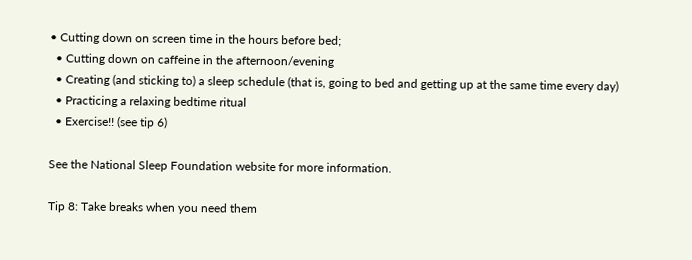• Cutting down on screen time in the hours before bed;
  • Cutting down on caffeine in the afternoon/evening
  • Creating (and sticking to) a sleep schedule (that is, going to bed and getting up at the same time every day)
  • Practicing a relaxing bedtime ritual
  • Exercise!! (see tip 6)

See the National Sleep Foundation website for more information.

Tip 8: Take breaks when you need them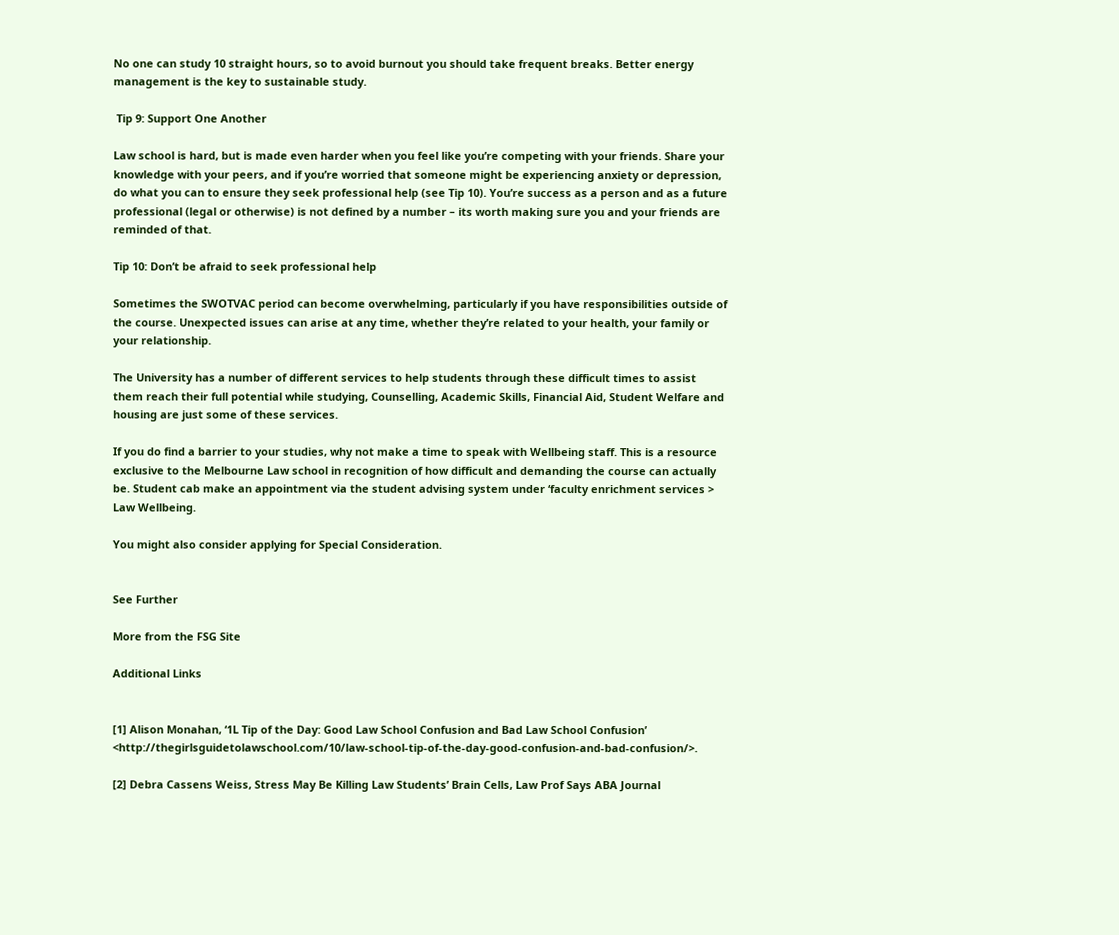No one can study 10 straight hours, so to avoid burnout you should take frequent breaks. Better energy management is the key to sustainable study.

 Tip 9: Support One Another

Law school is hard, but is made even harder when you feel like you’re competing with your friends. Share your knowledge with your peers, and if you’re worried that someone might be experiencing anxiety or depression, do what you can to ensure they seek professional help (see Tip 10). You’re success as a person and as a future professional (legal or otherwise) is not defined by a number – its worth making sure you and your friends are reminded of that.

Tip 10: Don’t be afraid to seek professional help

Sometimes the SWOTVAC period can become overwhelming, particularly if you have responsibilities outside of the course. Unexpected issues can arise at any time, whether they’re related to your health, your family or your relationship.

The University has a number of different services to help students through these difficult times to assist them reach their full potential while studying, Counselling, Academic Skills, Financial Aid, Student Welfare and housing are just some of these services.

If you do find a barrier to your studies, why not make a time to speak with Wellbeing staff. This is a resource exclusive to the Melbourne Law school in recognition of how difficult and demanding the course can actually be. Student cab make an appointment via the student advising system under ‘faculty enrichment services > Law Wellbeing.

You might also consider applying for Special Consideration.


See Further

More from the FSG Site

Additional Links


[1] Alison Monahan, ‘1L Tip of the Day: Good Law School Confusion and Bad Law School Confusion’ <http://thegirlsguidetolawschool.com/10/law-school-tip-of-the-day-good-confusion-and-bad-confusion/>.

[2] Debra Cassens Weiss, Stress May Be Killing Law Students’ Brain Cells, Law Prof Says ABA Journal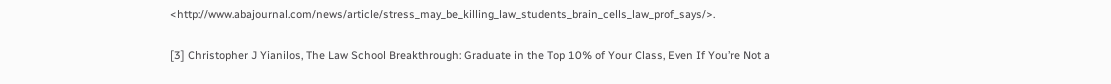<http://www.abajournal.com/news/article/stress_may_be_killing_law_students_brain_cells_law_prof_says/>.

[3] Christopher J Yianilos, The Law School Breakthrough: Graduate in the Top 10% of Your Class, Even If You’re Not a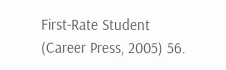First-Rate Student (Career Press, 2005) 56.